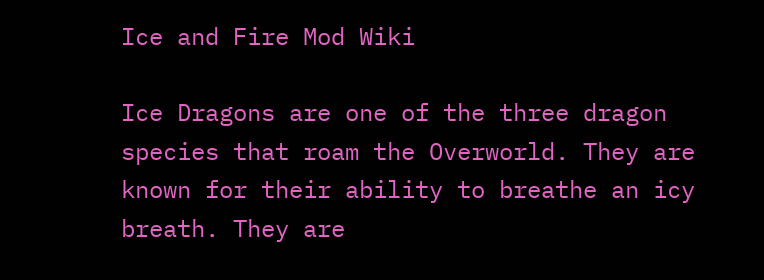Ice and Fire Mod Wiki

Ice Dragons are one of the three dragon species that roam the Overworld. They are known for their ability to breathe an icy breath. They are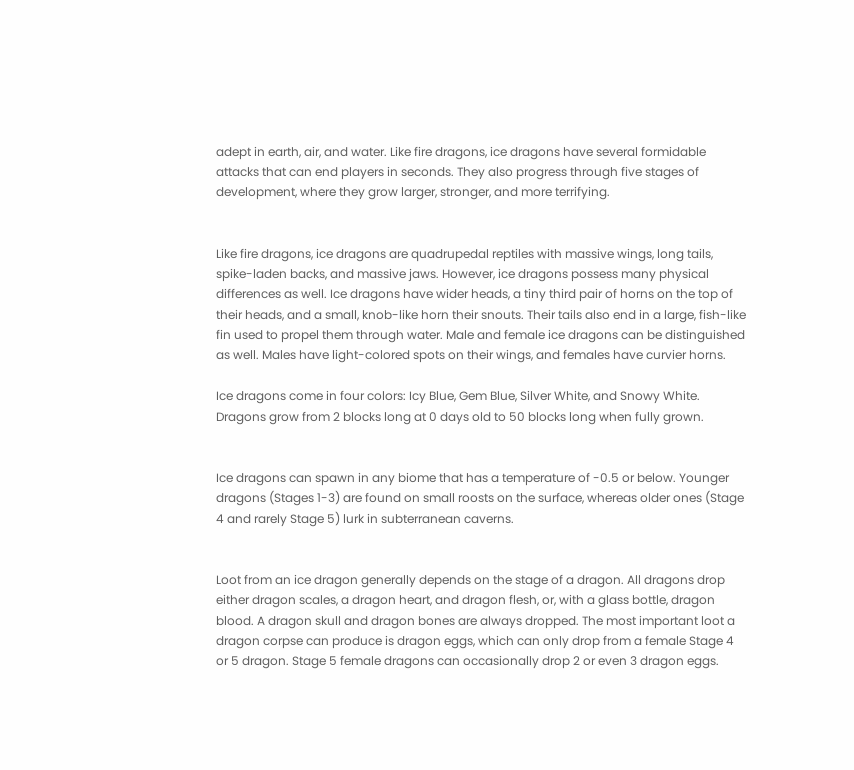adept in earth, air, and water. Like fire dragons, ice dragons have several formidable attacks that can end players in seconds. They also progress through five stages of development, where they grow larger, stronger, and more terrifying.


Like fire dragons, ice dragons are quadrupedal reptiles with massive wings, long tails, spike-laden backs, and massive jaws. However, ice dragons possess many physical differences as well. Ice dragons have wider heads, a tiny third pair of horns on the top of their heads, and a small, knob-like horn their snouts. Their tails also end in a large, fish-like fin used to propel them through water. Male and female ice dragons can be distinguished as well. Males have light-colored spots on their wings, and females have curvier horns.

Ice dragons come in four colors: Icy Blue, Gem Blue, Silver White, and Snowy White. Dragons grow from 2 blocks long at 0 days old to 50 blocks long when fully grown.


Ice dragons can spawn in any biome that has a temperature of -0.5 or below. Younger dragons (Stages 1-3) are found on small roosts on the surface, whereas older ones (Stage 4 and rarely Stage 5) lurk in subterranean caverns.


Loot from an ice dragon generally depends on the stage of a dragon. All dragons drop either dragon scales, a dragon heart, and dragon flesh, or, with a glass bottle, dragon blood. A dragon skull and dragon bones are always dropped. The most important loot a dragon corpse can produce is dragon eggs, which can only drop from a female Stage 4 or 5 dragon. Stage 5 female dragons can occasionally drop 2 or even 3 dragon eggs.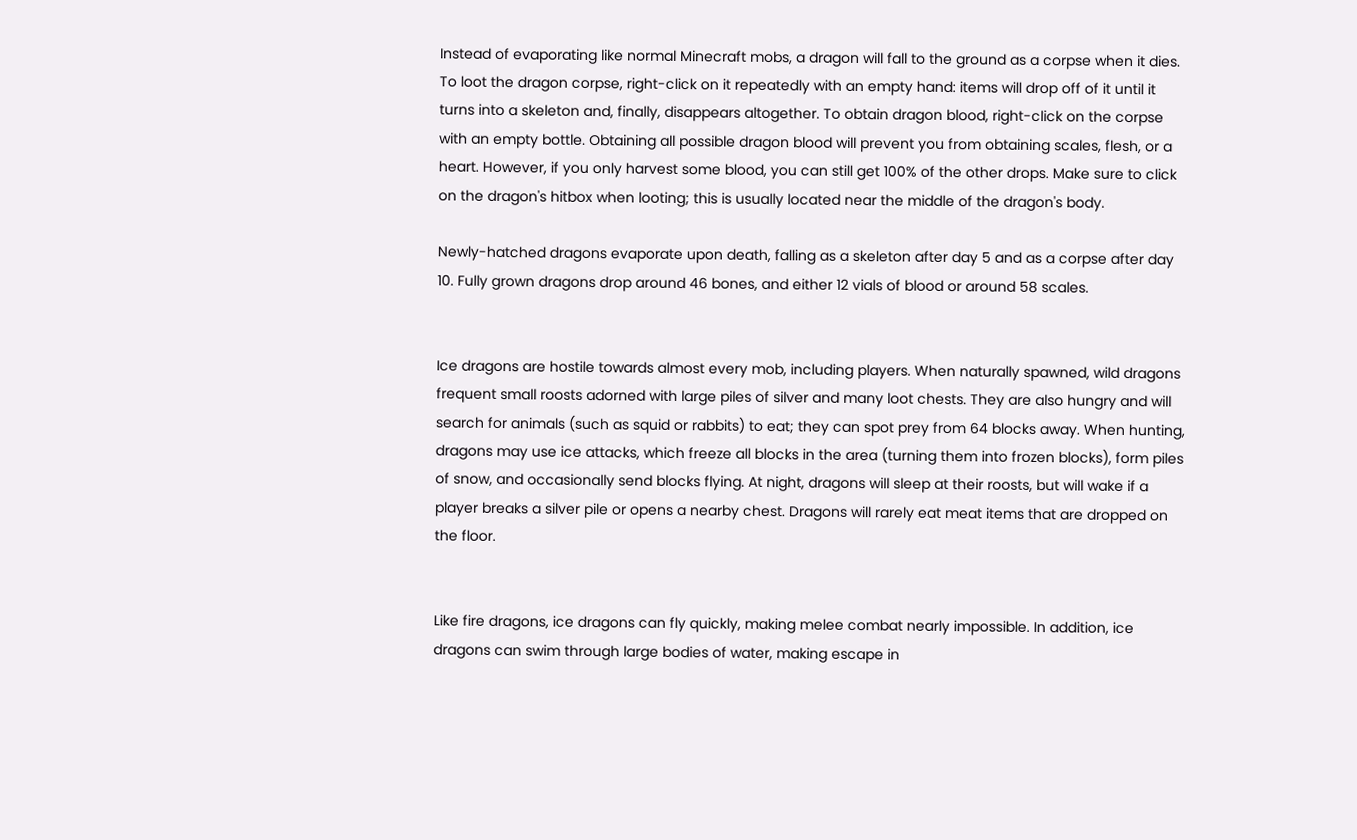Instead of evaporating like normal Minecraft mobs, a dragon will fall to the ground as a corpse when it dies. To loot the dragon corpse, right-click on it repeatedly with an empty hand: items will drop off of it until it turns into a skeleton and, finally, disappears altogether. To obtain dragon blood, right-click on the corpse with an empty bottle. Obtaining all possible dragon blood will prevent you from obtaining scales, flesh, or a heart. However, if you only harvest some blood, you can still get 100% of the other drops. Make sure to click on the dragon's hitbox when looting; this is usually located near the middle of the dragon's body.

Newly-hatched dragons evaporate upon death, falling as a skeleton after day 5 and as a corpse after day 10. Fully grown dragons drop around 46 bones, and either 12 vials of blood or around 58 scales.


Ice dragons are hostile towards almost every mob, including players. When naturally spawned, wild dragons frequent small roosts adorned with large piles of silver and many loot chests. They are also hungry and will search for animals (such as squid or rabbits) to eat; they can spot prey from 64 blocks away. When hunting, dragons may use ice attacks, which freeze all blocks in the area (turning them into frozen blocks), form piles of snow, and occasionally send blocks flying. At night, dragons will sleep at their roosts, but will wake if a player breaks a silver pile or opens a nearby chest. Dragons will rarely eat meat items that are dropped on the floor.


Like fire dragons, ice dragons can fly quickly, making melee combat nearly impossible. In addition, ice dragons can swim through large bodies of water, making escape in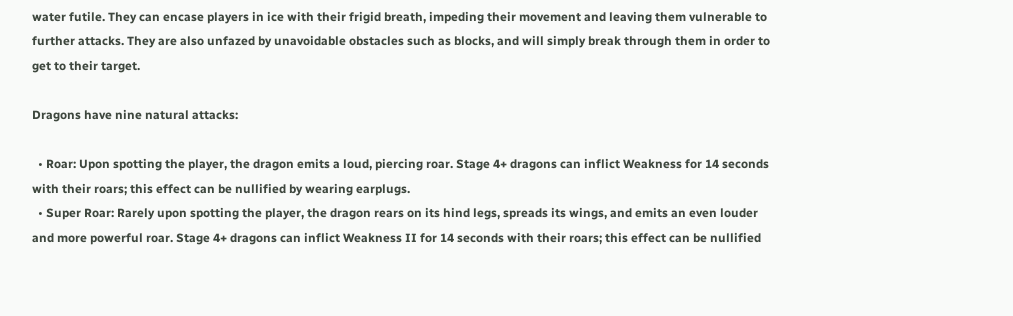water futile. They can encase players in ice with their frigid breath, impeding their movement and leaving them vulnerable to further attacks. They are also unfazed by unavoidable obstacles such as blocks, and will simply break through them in order to get to their target.

Dragons have nine natural attacks:

  • Roar: Upon spotting the player, the dragon emits a loud, piercing roar. Stage 4+ dragons can inflict Weakness for 14 seconds with their roars; this effect can be nullified by wearing earplugs.
  • Super Roar: Rarely upon spotting the player, the dragon rears on its hind legs, spreads its wings, and emits an even louder and more powerful roar. Stage 4+ dragons can inflict Weakness II for 14 seconds with their roars; this effect can be nullified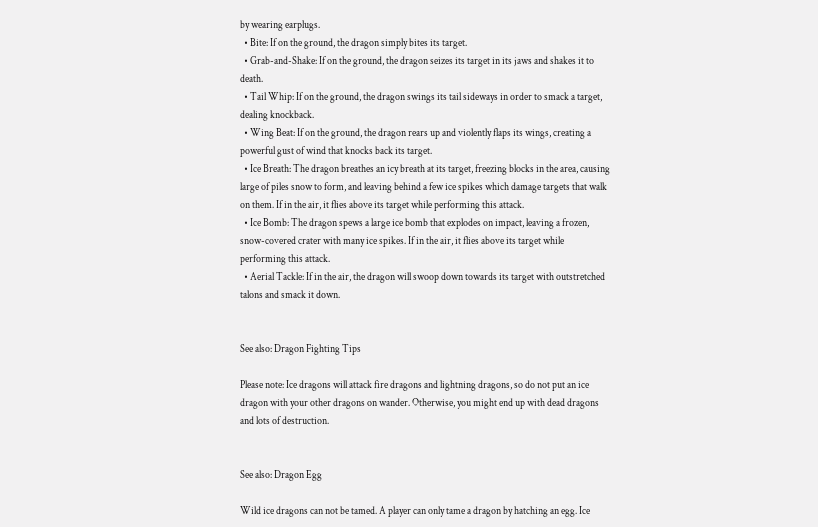by wearing earplugs.
  • Bite: If on the ground, the dragon simply bites its target.
  • Grab-and-Shake: If on the ground, the dragon seizes its target in its jaws and shakes it to death.
  • Tail Whip: If on the ground, the dragon swings its tail sideways in order to smack a target, dealing knockback.
  • Wing Beat: If on the ground, the dragon rears up and violently flaps its wings, creating a powerful gust of wind that knocks back its target.
  • Ice Breath: The dragon breathes an icy breath at its target, freezing blocks in the area, causing large of piles snow to form, and leaving behind a few ice spikes which damage targets that walk on them. If in the air, it flies above its target while performing this attack.
  • Ice Bomb: The dragon spews a large ice bomb that explodes on impact, leaving a frozen, snow-covered crater with many ice spikes. If in the air, it flies above its target while performing this attack.
  • Aerial Tackle: If in the air, the dragon will swoop down towards its target with outstretched talons and smack it down.


See also: Dragon Fighting Tips

Please note: Ice dragons will attack fire dragons and lightning dragons, so do not put an ice dragon with your other dragons on wander. Otherwise, you might end up with dead dragons and lots of destruction.


See also: Dragon Egg

Wild ice dragons can not be tamed. A player can only tame a dragon by hatching an egg. Ice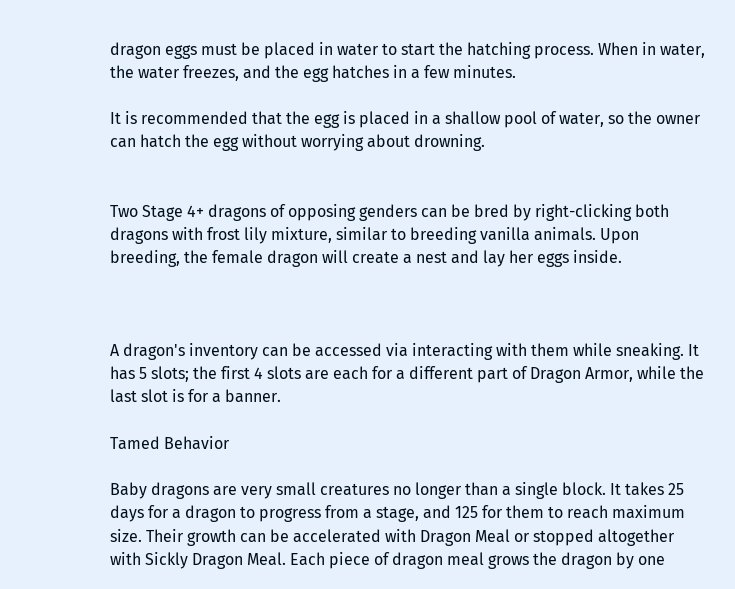dragon eggs must be placed in water to start the hatching process. When in water, the water freezes, and the egg hatches in a few minutes.

It is recommended that the egg is placed in a shallow pool of water, so the owner can hatch the egg without worrying about drowning.


Two Stage 4+ dragons of opposing genders can be bred by right-clicking both dragons with frost lily mixture, similar to breeding vanilla animals. Upon breeding, the female dragon will create a nest and lay her eggs inside.



A dragon's inventory can be accessed via interacting with them while sneaking. It has 5 slots; the first 4 slots are each for a different part of Dragon Armor, while the last slot is for a banner.

Tamed Behavior

Baby dragons are very small creatures no longer than a single block. It takes 25 days for a dragon to progress from a stage, and 125 for them to reach maximum size. Their growth can be accelerated with Dragon Meal or stopped altogether with Sickly Dragon Meal. Each piece of dragon meal grows the dragon by one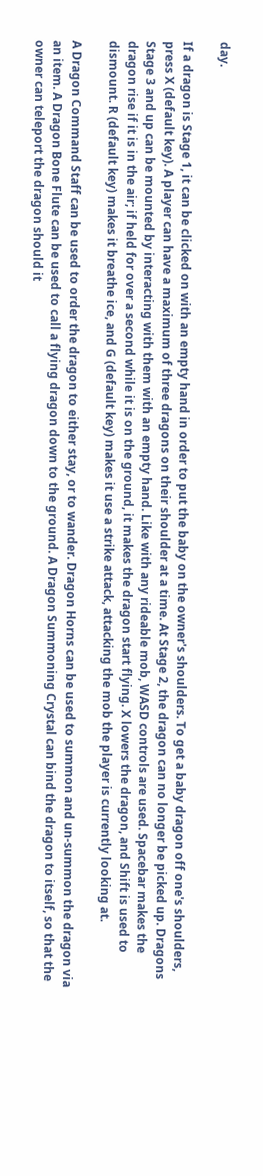day.

If a dragon is Stage 1, it can be clicked on with an empty hand in order to put the baby on the owner's shoulders. To get a baby dragon off one's shoulders, press X (default key). A player can have a maximum of three dragons on their shoulder at a time. At Stage 2, the dragon can no longer be picked up. Dragons Stage 3 and up can be mounted by interacting with them with an empty hand. Like with any rideable mob, WASD controls are used. Spacebar makes the dragon rise if it is in the air; if held for over a second while it is on the ground, it makes the dragon start flying. X lowers the dragon, and Shift is used to dismount. R (default key) makes it breathe ice, and G (default key) makes it use a strike attack, attacking the mob the player is currently looking at.

A Dragon Command Staff can be used to order the dragon to either stay, or to wander. Dragon Horns can be used to summon and un-summon the dragon via an item. A Dragon Bone Flute can be used to call a flying dragon down to the ground. A Dragon Summoning Crystal can bind the dragon to itself, so that the owner can teleport the dragon should it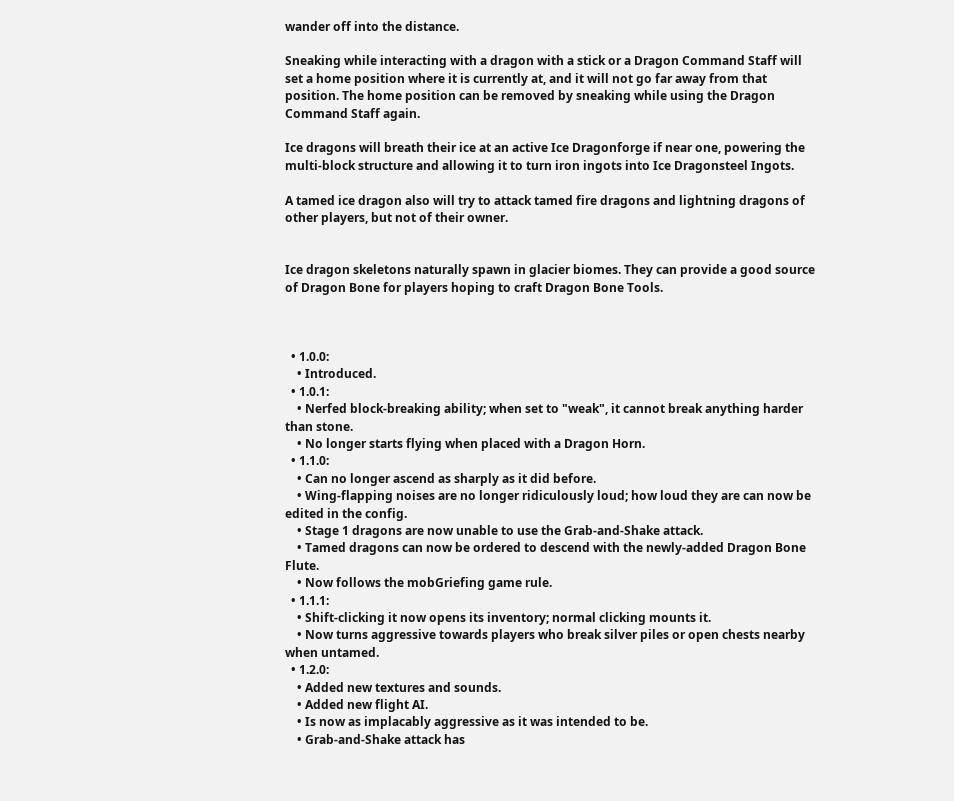wander off into the distance.

Sneaking while interacting with a dragon with a stick or a Dragon Command Staff will set a home position where it is currently at, and it will not go far away from that position. The home position can be removed by sneaking while using the Dragon Command Staff again.

Ice dragons will breath their ice at an active Ice Dragonforge if near one, powering the multi-block structure and allowing it to turn iron ingots into Ice Dragonsteel Ingots.

A tamed ice dragon also will try to attack tamed fire dragons and lightning dragons of other players, but not of their owner.


Ice dragon skeletons naturally spawn in glacier biomes. They can provide a good source of Dragon Bone for players hoping to craft Dragon Bone Tools.



  • 1.0.0:
    • Introduced.
  • 1.0.1:
    • Nerfed block-breaking ability; when set to "weak", it cannot break anything harder than stone.
    • No longer starts flying when placed with a Dragon Horn.
  • 1.1.0:
    • Can no longer ascend as sharply as it did before.
    • Wing-flapping noises are no longer ridiculously loud; how loud they are can now be edited in the config.
    • Stage 1 dragons are now unable to use the Grab-and-Shake attack.
    • Tamed dragons can now be ordered to descend with the newly-added Dragon Bone Flute.
    • Now follows the mobGriefing game rule.
  • 1.1.1:
    • Shift-clicking it now opens its inventory; normal clicking mounts it.
    • Now turns aggressive towards players who break silver piles or open chests nearby when untamed.
  • 1.2.0:
    • Added new textures and sounds.
    • Added new flight AI.
    • Is now as implacably aggressive as it was intended to be.
    • Grab-and-Shake attack has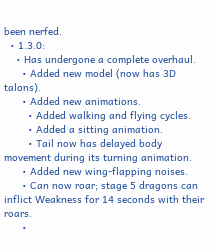been nerfed.
  • 1.3.0:
    • Has undergone a complete overhaul.
      • Added new model (now has 3D talons).
      • Added new animations.
        • Added walking and flying cycles.
        • Added a sitting animation.
        • Tail now has delayed body movement during its turning animation.
      • Added new wing-flapping noises.
      • Can now roar; stage 5 dragons can inflict Weakness for 14 seconds with their roars.
      •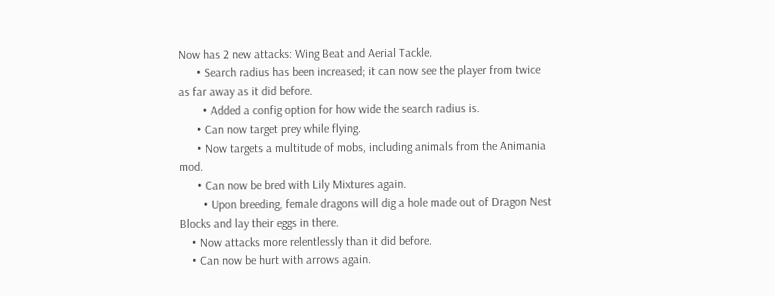Now has 2 new attacks: Wing Beat and Aerial Tackle.
      • Search radius has been increased; it can now see the player from twice as far away as it did before.
        • Added a config option for how wide the search radius is.
      • Can now target prey while flying.
      • Now targets a multitude of mobs, including animals from the Animania mod.
      • Can now be bred with Lily Mixtures again.
        • Upon breeding, female dragons will dig a hole made out of Dragon Nest Blocks and lay their eggs in there.
    • Now attacks more relentlessly than it did before.
    • Can now be hurt with arrows again.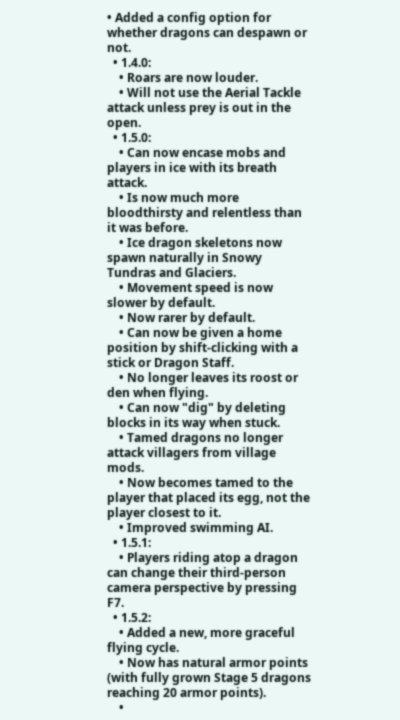• Added a config option for whether dragons can despawn or not.
  • 1.4.0:
    • Roars are now louder.
    • Will not use the Aerial Tackle attack unless prey is out in the open.
  • 1.5.0:
    • Can now encase mobs and players in ice with its breath attack.
    • Is now much more bloodthirsty and relentless than it was before.
    • Ice dragon skeletons now spawn naturally in Snowy Tundras and Glaciers.
    • Movement speed is now slower by default.
    • Now rarer by default.
    • Can now be given a home position by shift-clicking with a stick or Dragon Staff.
    • No longer leaves its roost or den when flying.
    • Can now "dig" by deleting blocks in its way when stuck.
    • Tamed dragons no longer attack villagers from village mods.
    • Now becomes tamed to the player that placed its egg, not the player closest to it.
    • Improved swimming AI.
  • 1.5.1:
    • Players riding atop a dragon can change their third-person camera perspective by pressing F7.
  • 1.5.2:
    • Added a new, more graceful flying cycle.
    • Now has natural armor points (with fully grown Stage 5 dragons reaching 20 armor points).
    •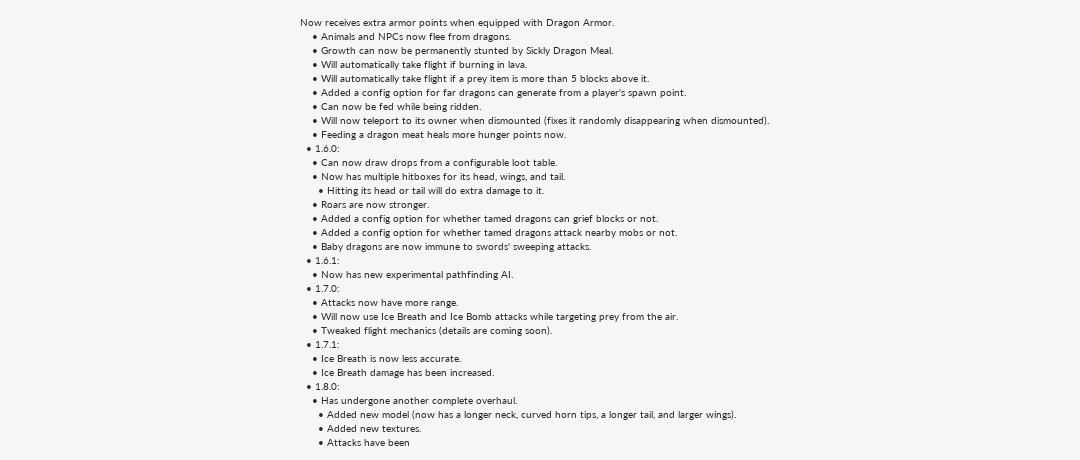Now receives extra armor points when equipped with Dragon Armor.
    • Animals and NPCs now flee from dragons.
    • Growth can now be permanently stunted by Sickly Dragon Meal.
    • Will automatically take flight if burning in lava.
    • Will automatically take flight if a prey item is more than 5 blocks above it.
    • Added a config option for far dragons can generate from a player's spawn point.
    • Can now be fed while being ridden.
    • Will now teleport to its owner when dismounted (fixes it randomly disappearing when dismounted).
    • Feeding a dragon meat heals more hunger points now.
  • 1.6.0:
    • Can now draw drops from a configurable loot table.
    • Now has multiple hitboxes for its head, wings, and tail.
      • Hitting its head or tail will do extra damage to it.
    • Roars are now stronger.
    • Added a config option for whether tamed dragons can grief blocks or not.
    • Added a config option for whether tamed dragons attack nearby mobs or not.
    • Baby dragons are now immune to swords' sweeping attacks.
  • 1.6.1:
    • Now has new experimental pathfinding AI.
  • 1.7.0:
    • Attacks now have more range.
    • Will now use Ice Breath and Ice Bomb attacks while targeting prey from the air.
    • Tweaked flight mechanics (details are coming soon).
  • 1.7.1:
    • Ice Breath is now less accurate.
    • Ice Breath damage has been increased.
  • 1.8.0:
    • Has undergone another complete overhaul.
      • Added new model (now has a longer neck, curved horn tips, a longer tail, and larger wings).
      • Added new textures.
      • Attacks have been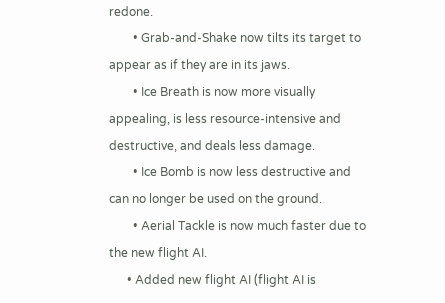redone.
        • Grab-and-Shake now tilts its target to appear as if they are in its jaws.
        • Ice Breath is now more visually appealing, is less resource-intensive and destructive, and deals less damage.
        • Ice Bomb is now less destructive and can no longer be used on the ground.
        • Aerial Tackle is now much faster due to the new flight AI.
      • Added new flight AI (flight AI is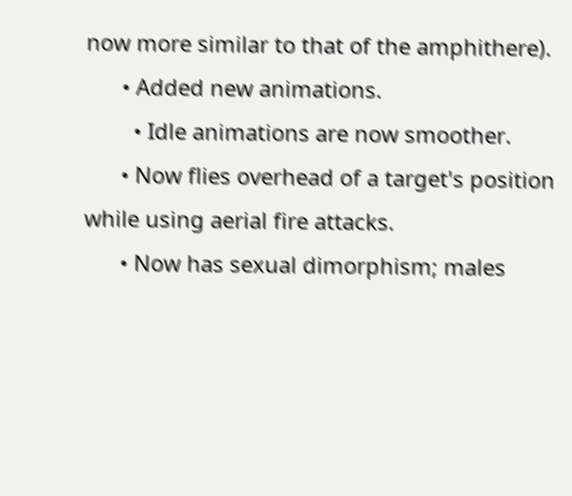now more similar to that of the amphithere).
      • Added new animations.
        • Idle animations are now smoother.
      • Now flies overhead of a target's position while using aerial fire attacks.
      • Now has sexual dimorphism; males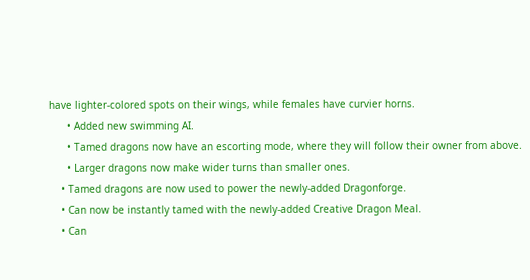have lighter-colored spots on their wings, while females have curvier horns.
      • Added new swimming AI.
      • Tamed dragons now have an escorting mode, where they will follow their owner from above.
      • Larger dragons now make wider turns than smaller ones.
    • Tamed dragons are now used to power the newly-added Dragonforge.
    • Can now be instantly tamed with the newly-added Creative Dragon Meal.
    • Can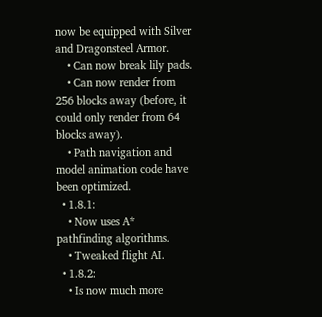now be equipped with Silver and Dragonsteel Armor.
    • Can now break lily pads.
    • Can now render from 256 blocks away (before, it could only render from 64 blocks away).
    • Path navigation and model animation code have been optimized.
  • 1.8.1:
    • Now uses A* pathfinding algorithms.
    • Tweaked flight AI.
  • 1.8.2:
    • Is now much more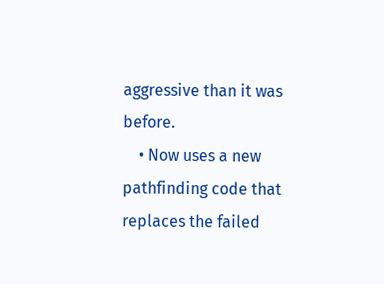aggressive than it was before.
    • Now uses a new pathfinding code that replaces the failed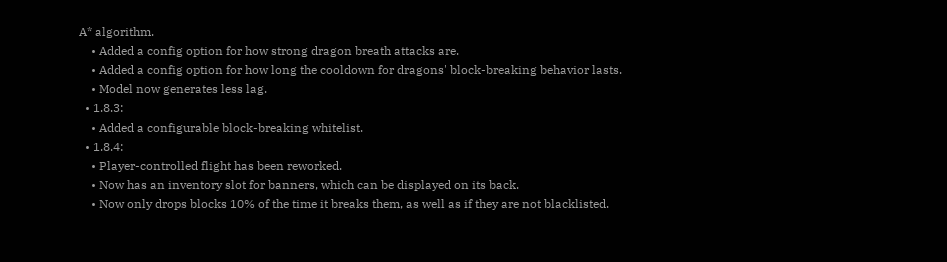A* algorithm.
    • Added a config option for how strong dragon breath attacks are.
    • Added a config option for how long the cooldown for dragons' block-breaking behavior lasts.
    • Model now generates less lag.
  • 1.8.3:
    • Added a configurable block-breaking whitelist.
  • 1.8.4:
    • Player-controlled flight has been reworked.
    • Now has an inventory slot for banners, which can be displayed on its back.
    • Now only drops blocks 10% of the time it breaks them, as well as if they are not blacklisted.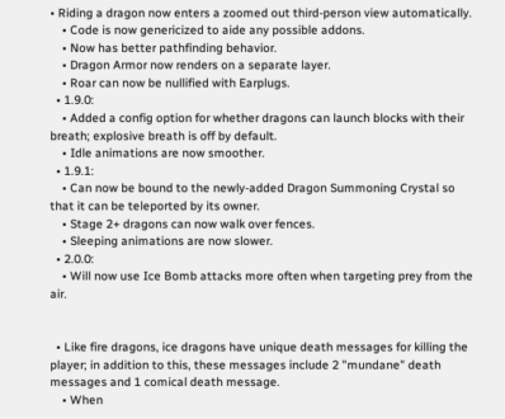• Riding a dragon now enters a zoomed out third-person view automatically.
    • Code is now genericized to aide any possible addons.
    • Now has better pathfinding behavior.
    • Dragon Armor now renders on a separate layer.
    • Roar can now be nullified with Earplugs.
  • 1.9.0:
    • Added a config option for whether dragons can launch blocks with their breath; explosive breath is off by default.
    • Idle animations are now smoother.
  • 1.9.1:
    • Can now be bound to the newly-added Dragon Summoning Crystal so that it can be teleported by its owner.
    • Stage 2+ dragons can now walk over fences.
    • Sleeping animations are now slower.
  • 2.0.0:
    • Will now use Ice Bomb attacks more often when targeting prey from the air.


  • Like fire dragons, ice dragons have unique death messages for killing the player; in addition to this, these messages include 2 "mundane" death messages and 1 comical death message.
    • When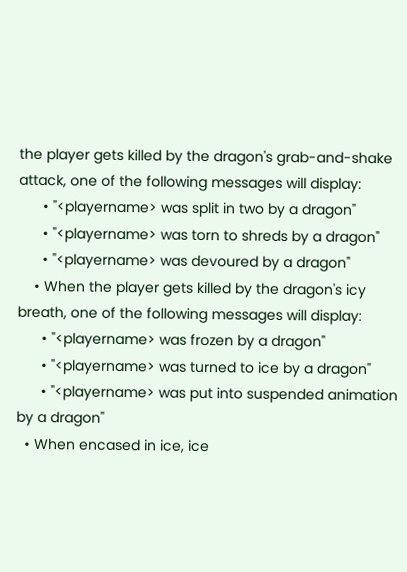the player gets killed by the dragon's grab-and-shake attack, one of the following messages will display:
      • "<playername> was split in two by a dragon"
      • "<playername> was torn to shreds by a dragon"
      • "<playername> was devoured by a dragon"
    • When the player gets killed by the dragon's icy breath, one of the following messages will display:
      • "<playername> was frozen by a dragon"
      • "<playername> was turned to ice by a dragon"
      • "<playername> was put into suspended animation by a dragon"
  • When encased in ice, ice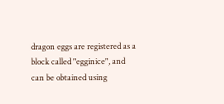dragon eggs are registered as a block called "egginice", and can be obtained using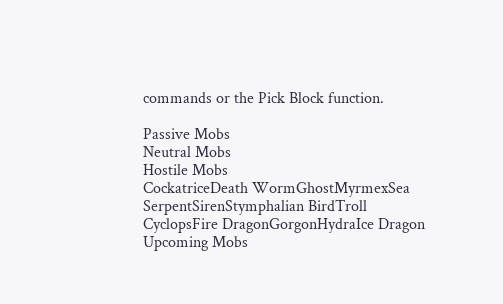commands or the Pick Block function.

Passive Mobs
Neutral Mobs
Hostile Mobs
CockatriceDeath WormGhostMyrmexSea SerpentSirenStymphalian BirdTroll
CyclopsFire DragonGorgonHydraIce Dragon
Upcoming Mobs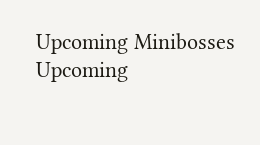Upcoming Minibosses
Upcoming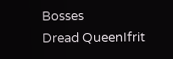Bosses
Dread QueenIfrit